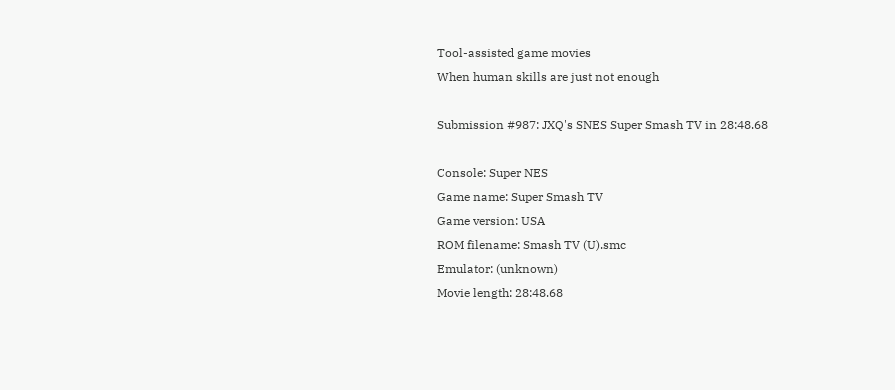Tool-assisted game movies
When human skills are just not enough

Submission #987: JXQ's SNES Super Smash TV in 28:48.68

Console: Super NES
Game name: Super Smash TV
Game version: USA
ROM filename: Smash TV (U).smc
Emulator: (unknown)
Movie length: 28:48.68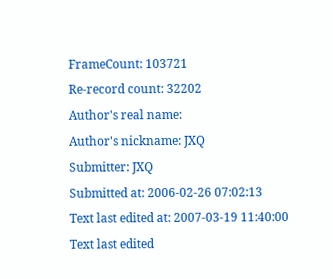FrameCount: 103721
Re-record count: 32202
Author's real name:
Author's nickname: JXQ
Submitter: JXQ
Submitted at: 2006-02-26 07:02:13
Text last edited at: 2007-03-19 11:40:00
Text last edited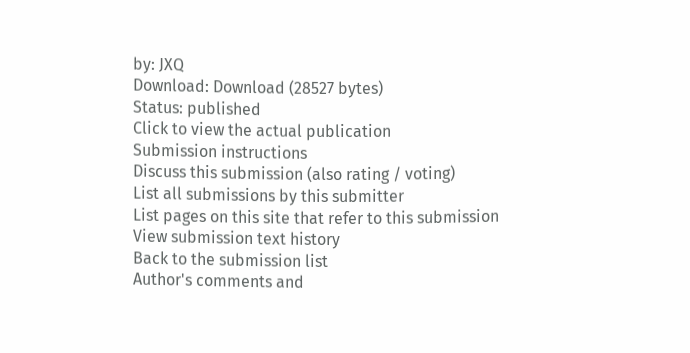by: JXQ
Download: Download (28527 bytes)
Status: published
Click to view the actual publication
Submission instructions
Discuss this submission (also rating / voting)
List all submissions by this submitter
List pages on this site that refer to this submission
View submission text history
Back to the submission list
Author's comments and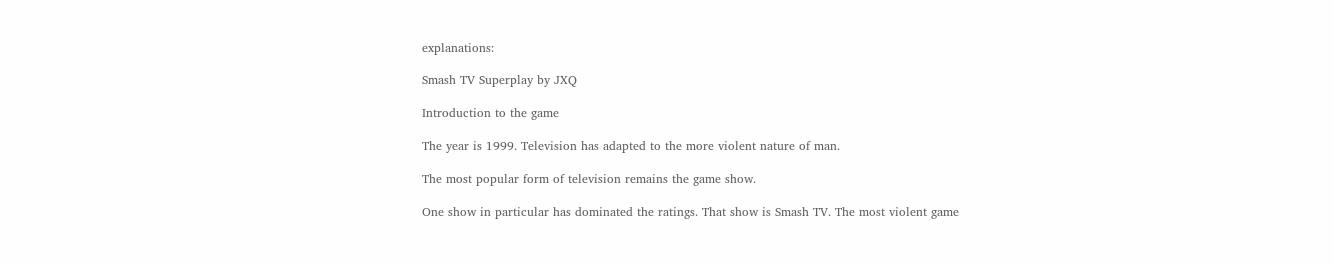explanations:

Smash TV Superplay by JXQ

Introduction to the game

The year is 1999. Television has adapted to the more violent nature of man.

The most popular form of television remains the game show.

One show in particular has dominated the ratings. That show is Smash TV. The most violent game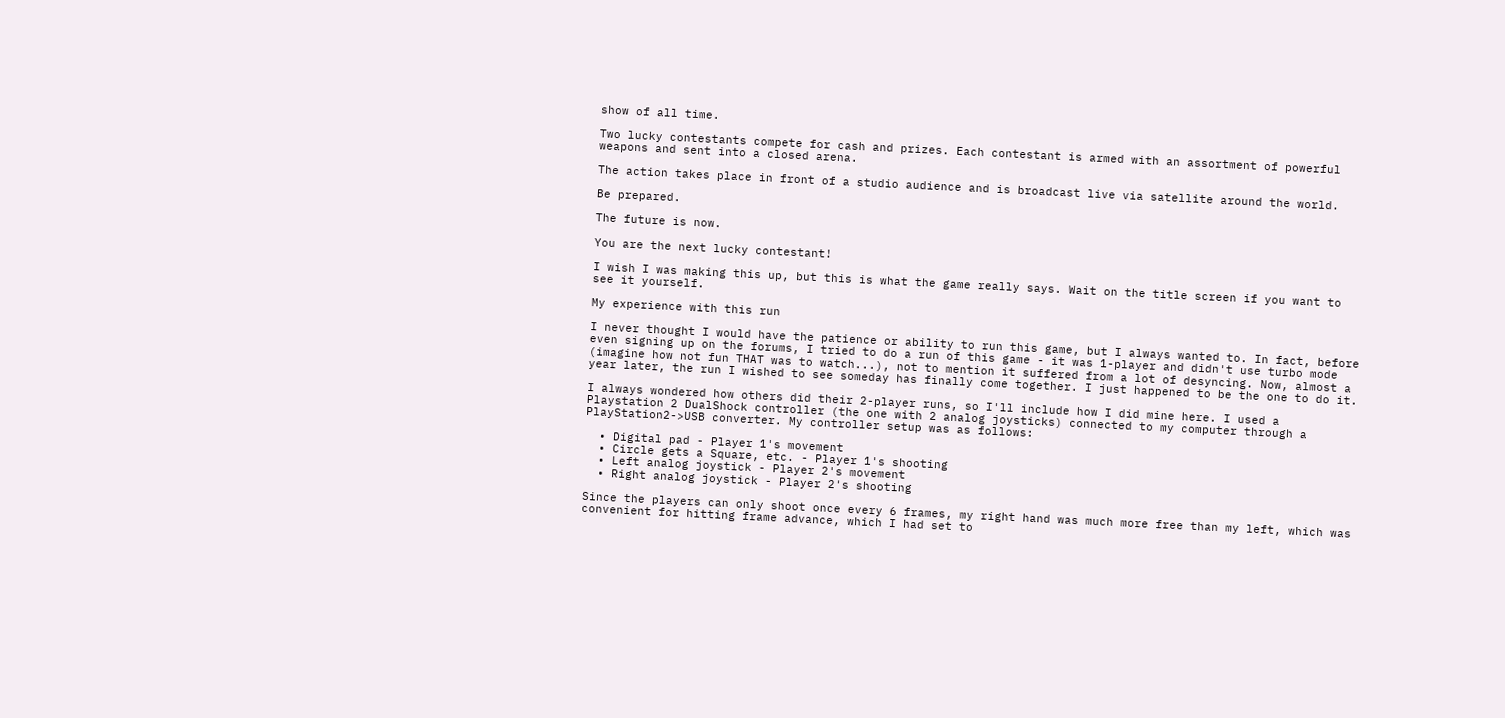show of all time.

Two lucky contestants compete for cash and prizes. Each contestant is armed with an assortment of powerful weapons and sent into a closed arena.

The action takes place in front of a studio audience and is broadcast live via satellite around the world.

Be prepared.

The future is now.

You are the next lucky contestant!

I wish I was making this up, but this is what the game really says. Wait on the title screen if you want to see it yourself.

My experience with this run

I never thought I would have the patience or ability to run this game, but I always wanted to. In fact, before even signing up on the forums, I tried to do a run of this game - it was 1-player and didn't use turbo mode (imagine how not fun THAT was to watch...), not to mention it suffered from a lot of desyncing. Now, almost a year later, the run I wished to see someday has finally come together. I just happened to be the one to do it.

I always wondered how others did their 2-player runs, so I'll include how I did mine here. I used a Playstation 2 DualShock controller (the one with 2 analog joysticks) connected to my computer through a PlayStation2->USB converter. My controller setup was as follows:

  • Digital pad - Player 1's movement
  • Circle gets a Square, etc. - Player 1's shooting
  • Left analog joystick - Player 2's movement
  • Right analog joystick - Player 2's shooting

Since the players can only shoot once every 6 frames, my right hand was much more free than my left, which was convenient for hitting frame advance, which I had set to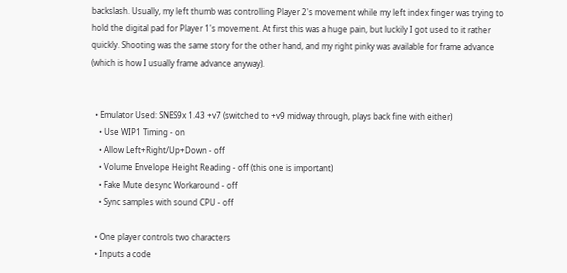backslash. Usually, my left thumb was controlling Player 2's movement while my left index finger was trying to hold the digital pad for Player 1's movement. At first this was a huge pain, but luckily I got used to it rather quickly. Shooting was the same story for the other hand, and my right pinky was available for frame advance (which is how I usually frame advance anyway).


  • Emulator Used: SNES9x 1.43 +v7 (switched to +v9 midway through, plays back fine with either)
    • Use WIP1 Timing - on
    • Allow Left+Right/Up+Down - off
    • Volume Envelope Height Reading - off (this one is important)
    • Fake Mute desync Workaround - off
    • Sync samples with sound CPU - off

  • One player controls two characters
  • Inputs a code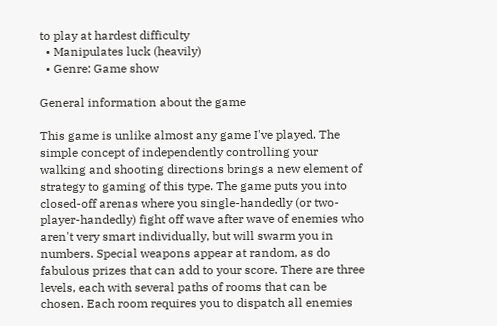to play at hardest difficulty
  • Manipulates luck (heavily)
  • Genre: Game show

General information about the game

This game is unlike almost any game I've played. The simple concept of independently controlling your walking and shooting directions brings a new element of strategy to gaming of this type. The game puts you into closed-off arenas where you single-handedly (or two-player-handedly) fight off wave after wave of enemies who aren't very smart individually, but will swarm you in numbers. Special weapons appear at random, as do fabulous prizes that can add to your score. There are three levels, each with several paths of rooms that can be chosen. Each room requires you to dispatch all enemies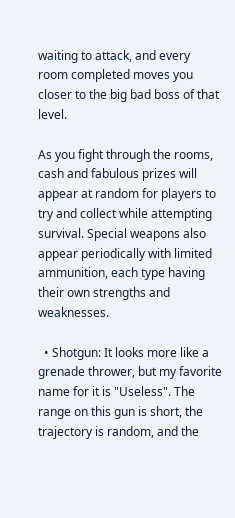waiting to attack, and every room completed moves you closer to the big bad boss of that level.

As you fight through the rooms, cash and fabulous prizes will appear at random for players to try and collect while attempting survival. Special weapons also appear periodically with limited ammunition, each type having their own strengths and weaknesses.

  • Shotgun: It looks more like a grenade thrower, but my favorite name for it is "Useless". The range on this gun is short, the trajectory is random, and the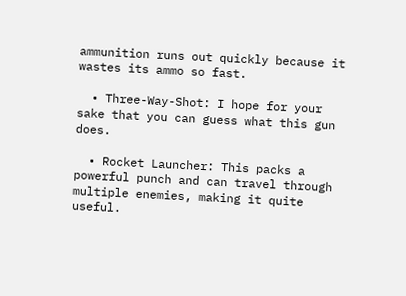ammunition runs out quickly because it wastes its ammo so fast.

  • Three-Way-Shot: I hope for your sake that you can guess what this gun does.

  • Rocket Launcher: This packs a powerful punch and can travel through multiple enemies, making it quite useful.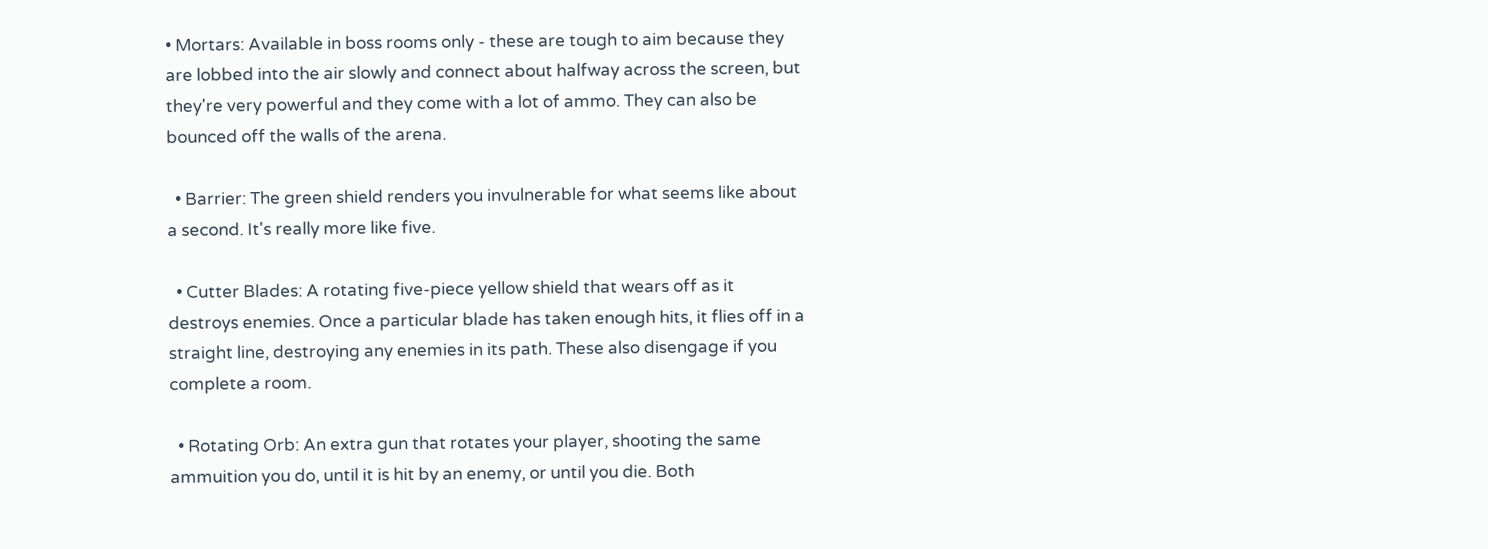• Mortars: Available in boss rooms only - these are tough to aim because they are lobbed into the air slowly and connect about halfway across the screen, but they're very powerful and they come with a lot of ammo. They can also be bounced off the walls of the arena.

  • Barrier: The green shield renders you invulnerable for what seems like about a second. It's really more like five.

  • Cutter Blades: A rotating five-piece yellow shield that wears off as it destroys enemies. Once a particular blade has taken enough hits, it flies off in a straight line, destroying any enemies in its path. These also disengage if you complete a room.

  • Rotating Orb: An extra gun that rotates your player, shooting the same ammuition you do, until it is hit by an enemy, or until you die. Both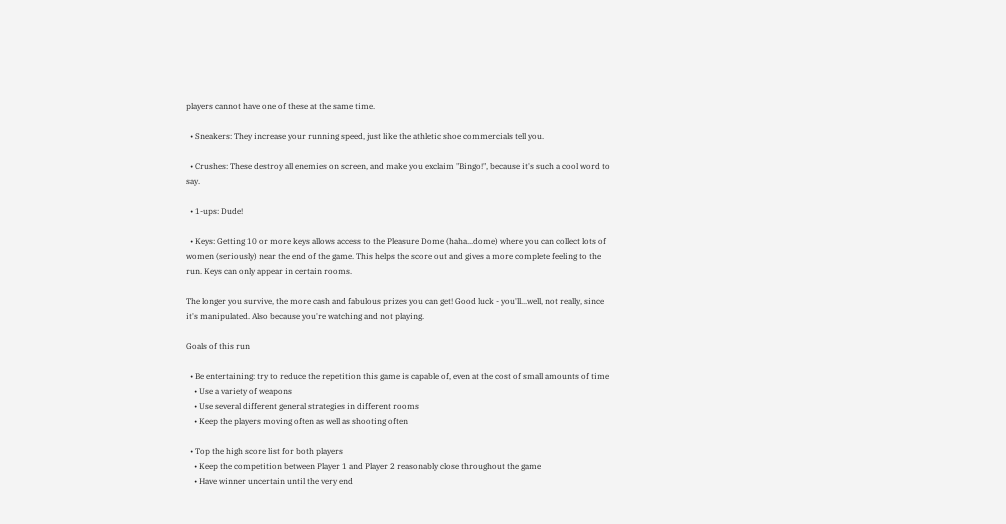players cannot have one of these at the same time.

  • Sneakers: They increase your running speed, just like the athletic shoe commercials tell you.

  • Crushes: These destroy all enemies on screen, and make you exclaim "Bingo!", because it's such a cool word to say.

  • 1-ups: Dude!

  • Keys: Getting 10 or more keys allows access to the Pleasure Dome (haha...dome) where you can collect lots of women (seriously) near the end of the game. This helps the score out and gives a more complete feeling to the run. Keys can only appear in certain rooms.

The longer you survive, the more cash and fabulous prizes you can get! Good luck - you'll...well, not really, since it's manipulated. Also because you're watching and not playing.

Goals of this run

  • Be entertaining: try to reduce the repetition this game is capable of, even at the cost of small amounts of time
    • Use a variety of weapons
    • Use several different general strategies in different rooms
    • Keep the players moving often as well as shooting often

  • Top the high score list for both players
    • Keep the competition between Player 1 and Player 2 reasonably close throughout the game
    • Have winner uncertain until the very end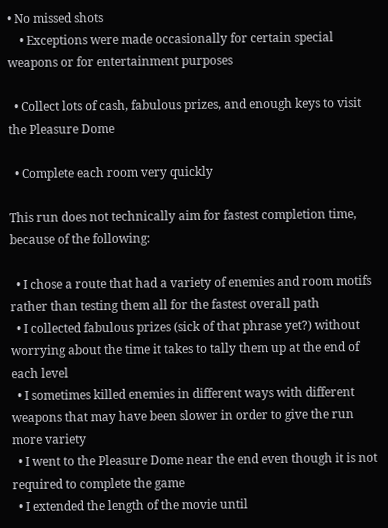• No missed shots
    • Exceptions were made occasionally for certain special weapons or for entertainment purposes

  • Collect lots of cash, fabulous prizes, and enough keys to visit the Pleasure Dome

  • Complete each room very quickly

This run does not technically aim for fastest completion time, because of the following:

  • I chose a route that had a variety of enemies and room motifs rather than testing them all for the fastest overall path
  • I collected fabulous prizes (sick of that phrase yet?) without worrying about the time it takes to tally them up at the end of each level
  • I sometimes killed enemies in different ways with different weapons that may have been slower in order to give the run more variety
  • I went to the Pleasure Dome near the end even though it is not required to complete the game
  • I extended the length of the movie until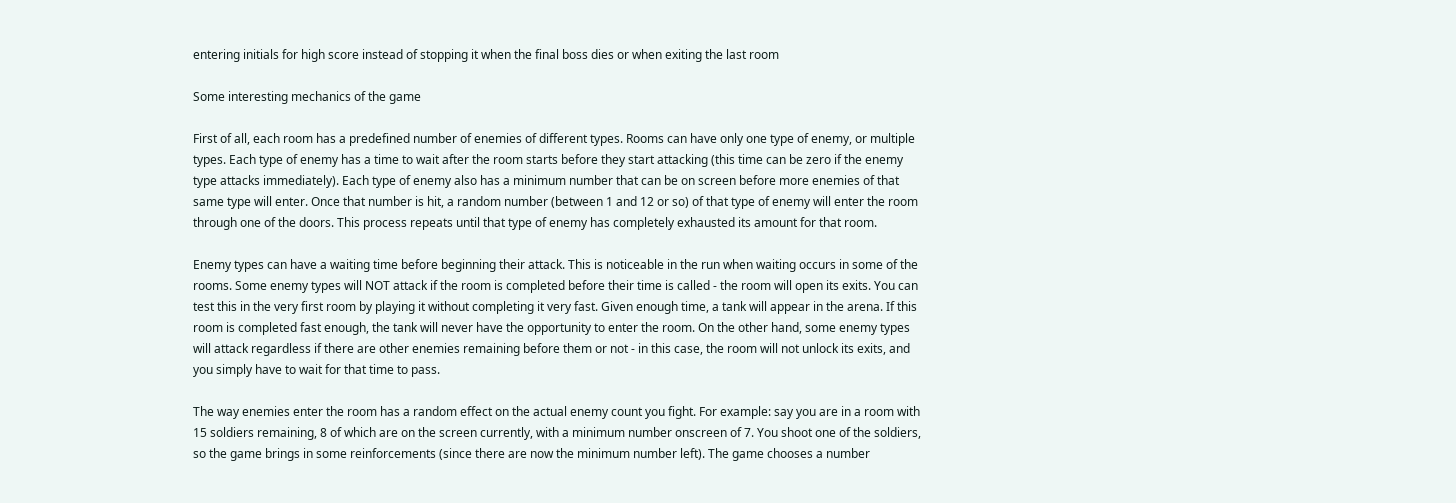entering initials for high score instead of stopping it when the final boss dies or when exiting the last room

Some interesting mechanics of the game

First of all, each room has a predefined number of enemies of different types. Rooms can have only one type of enemy, or multiple types. Each type of enemy has a time to wait after the room starts before they start attacking (this time can be zero if the enemy type attacks immediately). Each type of enemy also has a minimum number that can be on screen before more enemies of that same type will enter. Once that number is hit, a random number (between 1 and 12 or so) of that type of enemy will enter the room through one of the doors. This process repeats until that type of enemy has completely exhausted its amount for that room.

Enemy types can have a waiting time before beginning their attack. This is noticeable in the run when waiting occurs in some of the rooms. Some enemy types will NOT attack if the room is completed before their time is called - the room will open its exits. You can test this in the very first room by playing it without completing it very fast. Given enough time, a tank will appear in the arena. If this room is completed fast enough, the tank will never have the opportunity to enter the room. On the other hand, some enemy types will attack regardless if there are other enemies remaining before them or not - in this case, the room will not unlock its exits, and you simply have to wait for that time to pass.

The way enemies enter the room has a random effect on the actual enemy count you fight. For example: say you are in a room with 15 soldiers remaining, 8 of which are on the screen currently, with a minimum number onscreen of 7. You shoot one of the soldiers, so the game brings in some reinforcements (since there are now the minimum number left). The game chooses a number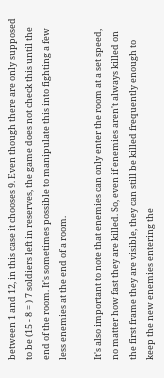between 1 and 12, in this case it chooses 9. Even though there are only supposed to be (15 - 8 = ) 7 soldiers left in reserves, the game does not check this until the end of the room. It's sometimes possible to manipulate this into fighting a few less enemies at the end of a room.

It's also important to note that enemies can only enter the room at a set speed, no matter how fast they are killed. So, even if enemies aren't always killed on the first frame they are visible, they can still be killed frequently enough to keep the new enemies entering the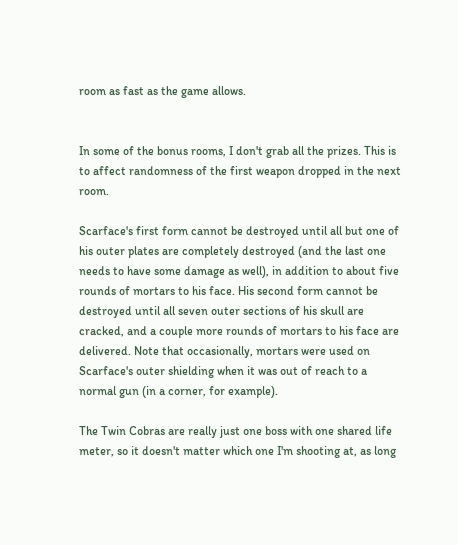room as fast as the game allows.


In some of the bonus rooms, I don't grab all the prizes. This is to affect randomness of the first weapon dropped in the next room.

Scarface's first form cannot be destroyed until all but one of his outer plates are completely destroyed (and the last one needs to have some damage as well), in addition to about five rounds of mortars to his face. His second form cannot be destroyed until all seven outer sections of his skull are cracked, and a couple more rounds of mortars to his face are delivered. Note that occasionally, mortars were used on Scarface's outer shielding when it was out of reach to a normal gun (in a corner, for example).

The Twin Cobras are really just one boss with one shared life meter, so it doesn't matter which one I'm shooting at, as long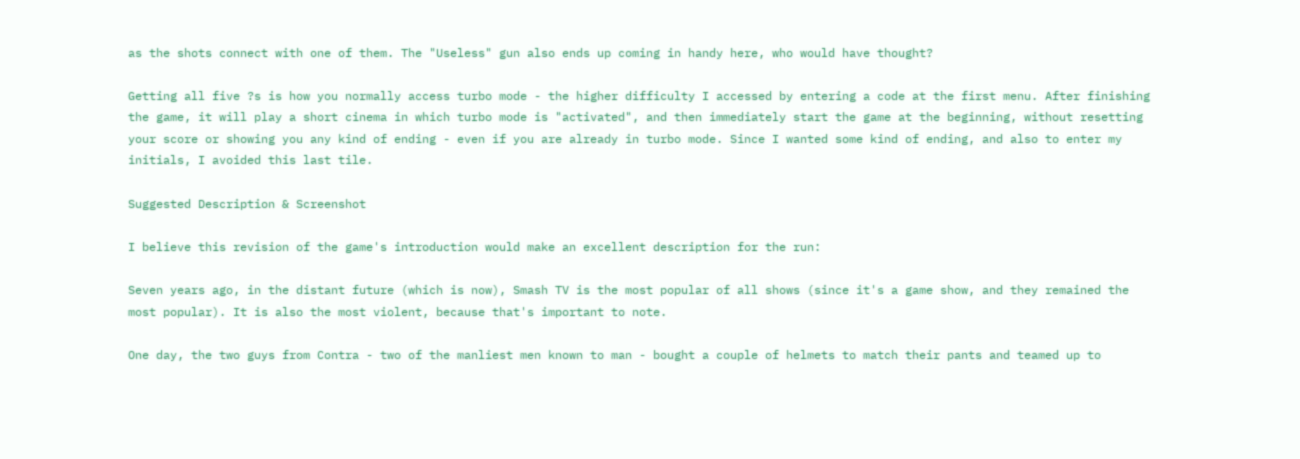as the shots connect with one of them. The "Useless" gun also ends up coming in handy here, who would have thought?

Getting all five ?s is how you normally access turbo mode - the higher difficulty I accessed by entering a code at the first menu. After finishing the game, it will play a short cinema in which turbo mode is "activated", and then immediately start the game at the beginning, without resetting your score or showing you any kind of ending - even if you are already in turbo mode. Since I wanted some kind of ending, and also to enter my initials, I avoided this last tile.

Suggested Description & Screenshot

I believe this revision of the game's introduction would make an excellent description for the run:

Seven years ago, in the distant future (which is now), Smash TV is the most popular of all shows (since it's a game show, and they remained the most popular). It is also the most violent, because that's important to note.

One day, the two guys from Contra - two of the manliest men known to man - bought a couple of helmets to match their pants and teamed up to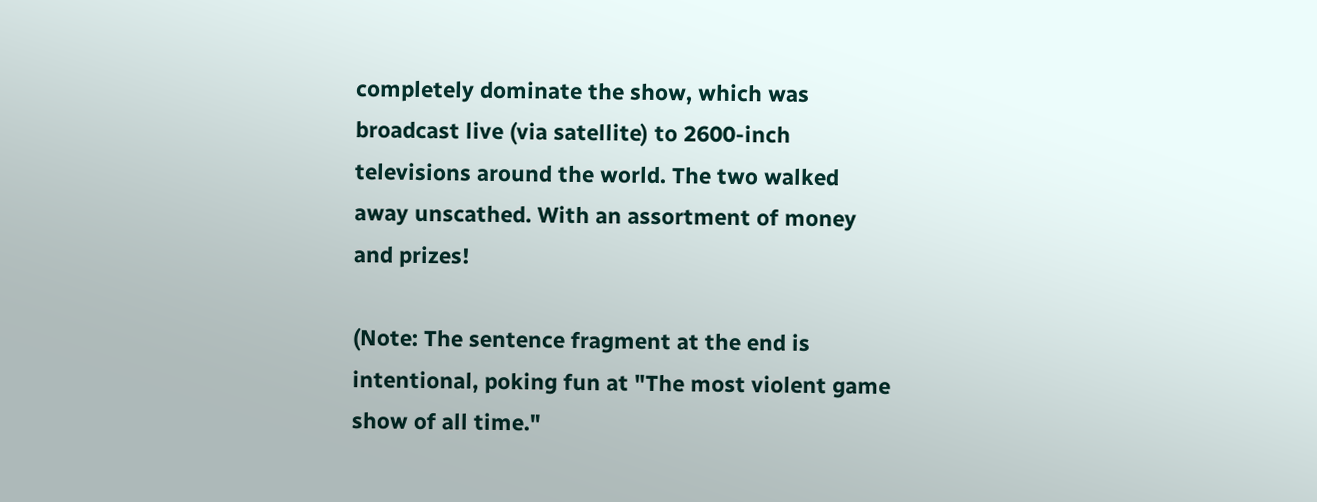completely dominate the show, which was broadcast live (via satellite) to 2600-inch televisions around the world. The two walked away unscathed. With an assortment of money and prizes!

(Note: The sentence fragment at the end is intentional, poking fun at "The most violent game show of all time."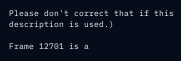Please don't correct that if this description is used.)

Frame 12701 is a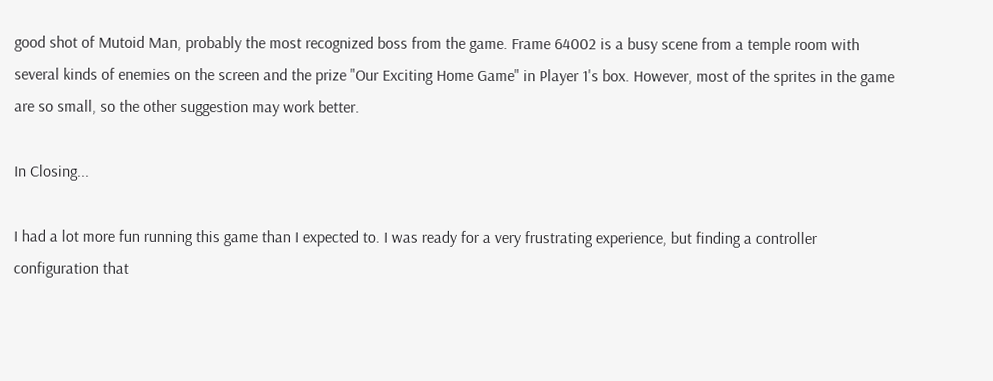good shot of Mutoid Man, probably the most recognized boss from the game. Frame 64002 is a busy scene from a temple room with several kinds of enemies on the screen and the prize "Our Exciting Home Game" in Player 1's box. However, most of the sprites in the game are so small, so the other suggestion may work better.

In Closing...

I had a lot more fun running this game than I expected to. I was ready for a very frustrating experience, but finding a controller configuration that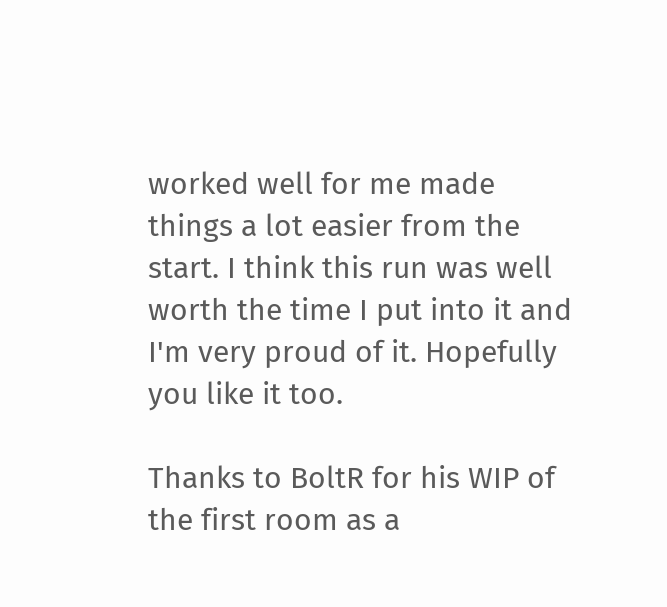worked well for me made things a lot easier from the start. I think this run was well worth the time I put into it and I'm very proud of it. Hopefully you like it too.

Thanks to BoltR for his WIP of the first room as a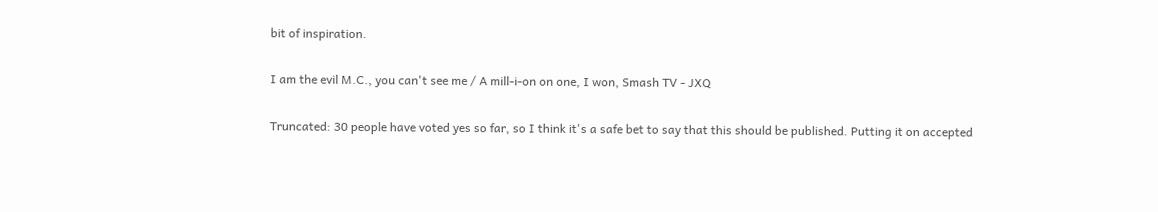bit of inspiration.

I am the evil M.C., you can't see me / A mill-i-on on one, I won, Smash TV - JXQ

Truncated: 30 people have voted yes so far, so I think it's a safe bet to say that this should be published. Putting it on accepted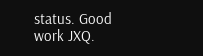status. Good work JXQ.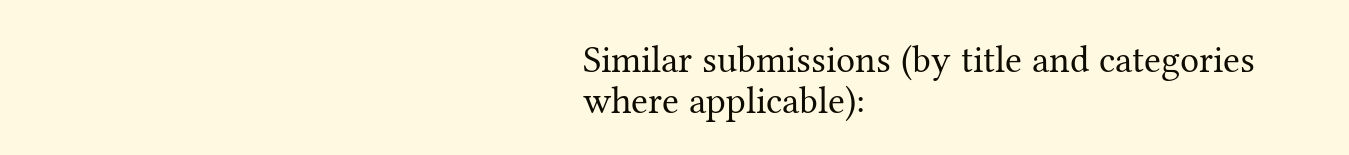Similar submissions (by title and categories where applicable):